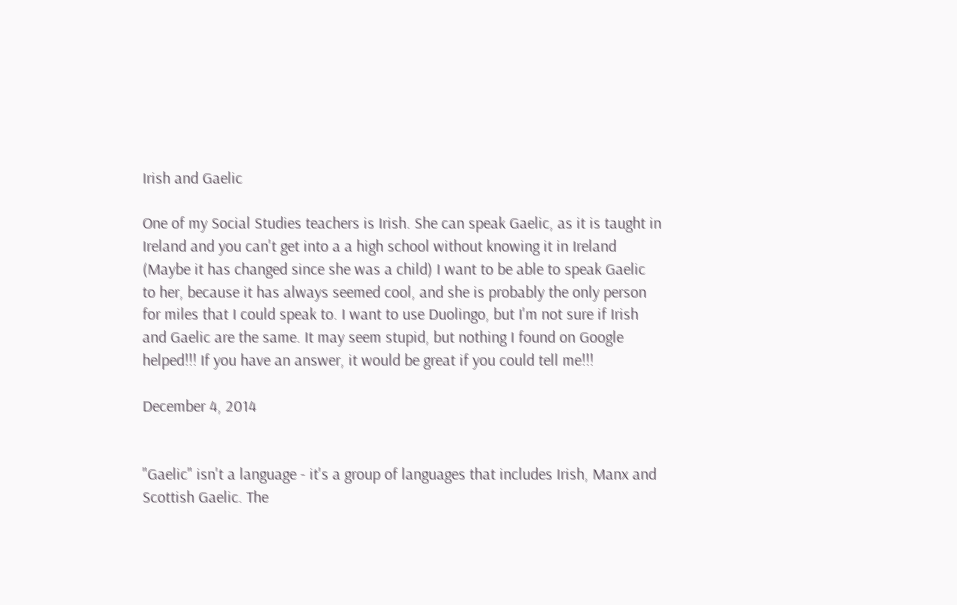Irish and Gaelic

One of my Social Studies teachers is Irish. She can speak Gaelic, as it is taught in Ireland and you can't get into a a high school without knowing it in Ireland (Maybe it has changed since she was a child) I want to be able to speak Gaelic to her, because it has always seemed cool, and she is probably the only person for miles that I could speak to. I want to use Duolingo, but I'm not sure if Irish and Gaelic are the same. It may seem stupid, but nothing I found on Google helped!!! If you have an answer, it would be great if you could tell me!!!

December 4, 2014


"Gaelic" isn't a language - it's a group of languages that includes Irish, Manx and Scottish Gaelic. The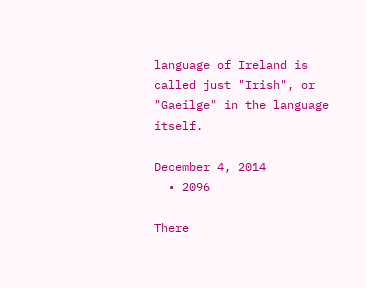language of Ireland is called just "Irish", or "Gaeilge" in the language itself.

December 4, 2014
  • 2096

There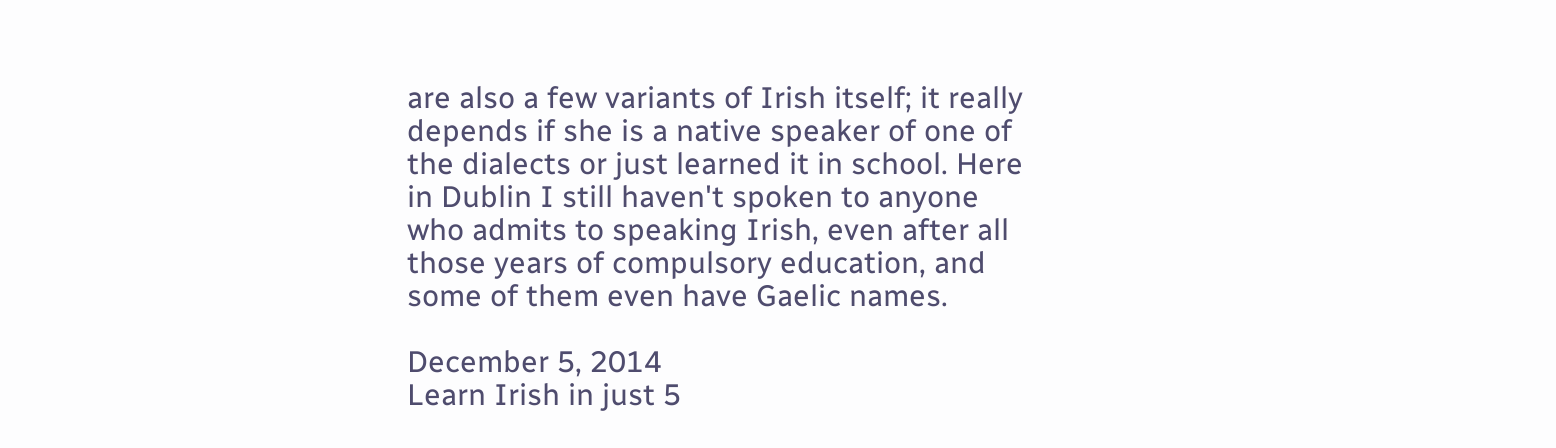are also a few variants of Irish itself; it really depends if she is a native speaker of one of the dialects or just learned it in school. Here in Dublin I still haven't spoken to anyone who admits to speaking Irish, even after all those years of compulsory education, and some of them even have Gaelic names.

December 5, 2014
Learn Irish in just 5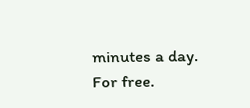minutes a day. For free.